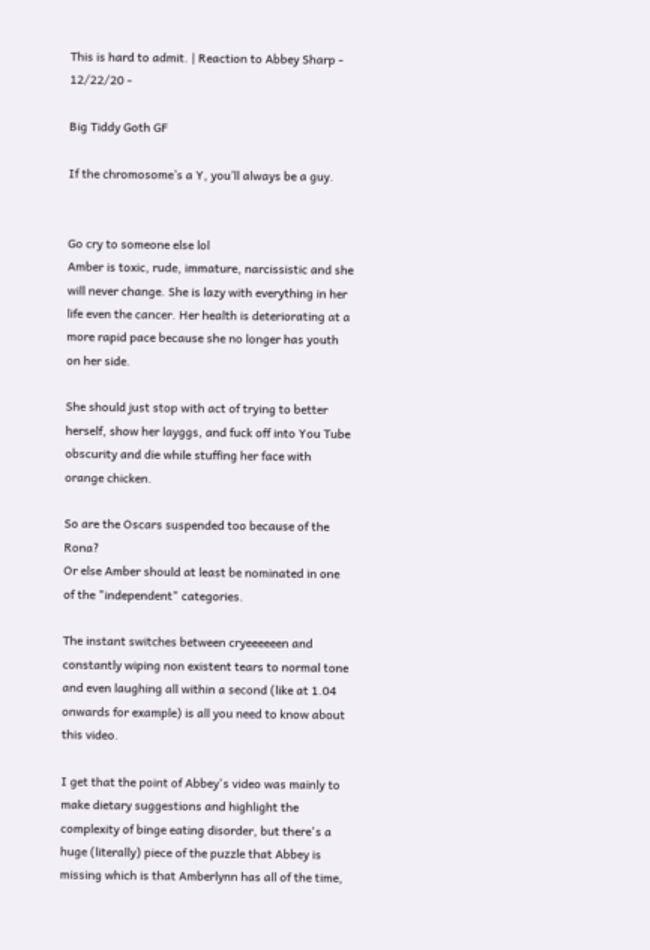This is hard to admit. | Reaction to Abbey Sharp - 12/22/20 -

Big Tiddy Goth GF

If the chromosome’s a Y, you’ll always be a guy.


Go cry to someone else lol
Amber is toxic, rude, immature, narcissistic and she will never change. She is lazy with everything in her life even the cancer. Her health is deteriorating at a more rapid pace because she no longer has youth on her side.

She should just stop with act of trying to better herself, show her layggs, and fuck off into You Tube obscurity and die while stuffing her face with orange chicken.

So are the Oscars suspended too because of the Rona?
Or else Amber should at least be nominated in one of the "independent" categories.

The instant switches between cryeeeeeen and constantly wiping non existent tears to normal tone and even laughing all within a second (like at 1.04 onwards for example) is all you need to know about this video.

I get that the point of Abbey's video was mainly to make dietary suggestions and highlight the complexity of binge eating disorder, but there's a huge (literally) piece of the puzzle that Abbey is missing which is that Amberlynn has all of the time,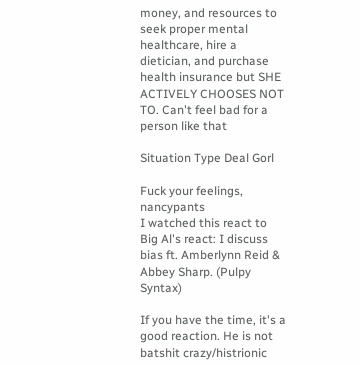money, and resources to seek proper mental healthcare, hire a dietician, and purchase health insurance but SHE ACTIVELY CHOOSES NOT TO. Can't feel bad for a person like that

Situation Type Deal Gorl

Fuck your feelings, nancypants
I watched this react to Big Al's react: I discuss bias ft. Amberlynn Reid & Abbey Sharp. (Pulpy Syntax)

If you have the time, it's a good reaction. He is not batshit crazy/histrionic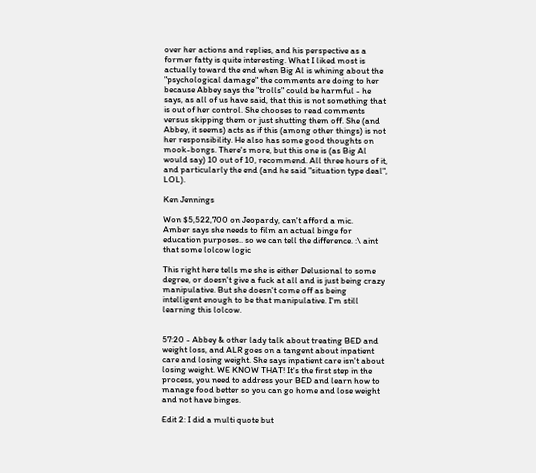over her actions and replies, and his perspective as a former fatty is quite interesting. What I liked most is actually toward the end when Big Al is whining about the "psychological damage" the comments are doing to her because Abbey says the "trolls" could be harmful - he says, as all of us have said, that this is not something that is out of her control. She chooses to read comments versus skipping them or just shutting them off. She (and Abbey, it seems) acts as if this (among other things) is not her responsibility. He also has some good thoughts on mook-bongs. There's more, but this one is (as Big Al would say) 10 out of 10, recommend. All three hours of it, and particularly the end (and he said "situation type deal", LOL).

Ken Jennings

Won $5,522,700 on Jeopardy, can't afford a mic.
Amber says she needs to film an actual binge for education purposes.. so we can tell the difference. :\ aint that some lolcow logic

This right here tells me she is either Delusional to some degree, or doesn't give a fuck at all and is just being crazy manipulative. But she doesn't come off as being intelligent enough to be that manipulative. I'm still learning this lolcow.


57:20 - Abbey & other lady talk about treating BED and weight loss, and ALR goes on a tangent about inpatient care and losing weight. She says inpatient care isn't about losing weight. WE KNOW THAT! It's the first step in the process, you need to address your BED and learn how to manage food better so you can go home and lose weight and not have binges.

Edit 2: I did a multi quote but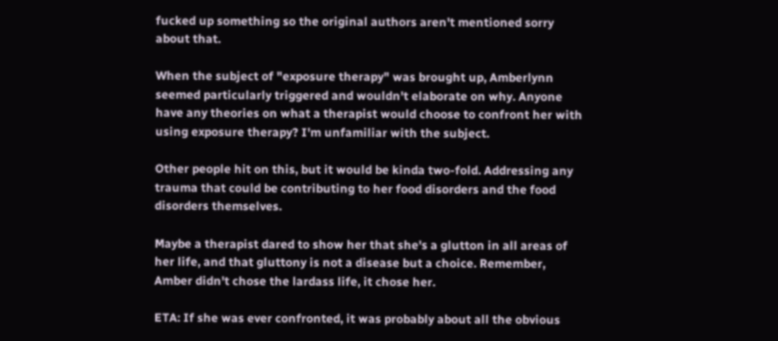fucked up something so the original authors aren't mentioned sorry about that.

When the subject of "exposure therapy" was brought up, Amberlynn seemed particularly triggered and wouldn't elaborate on why. Anyone have any theories on what a therapist would choose to confront her with using exposure therapy? I'm unfamiliar with the subject.

Other people hit on this, but it would be kinda two-fold. Addressing any trauma that could be contributing to her food disorders and the food disorders themselves.

Maybe a therapist dared to show her that she's a glutton in all areas of her life, and that gluttony is not a disease but a choice. Remember, Amber didn't chose the lardass life, it chose her.

ETA: If she was ever confronted, it was probably about all the obvious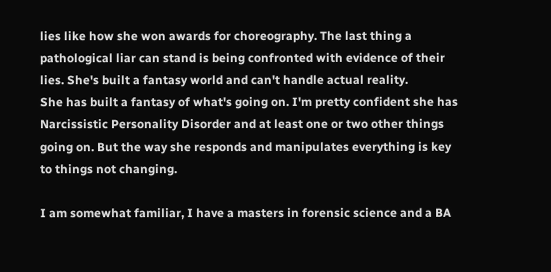lies like how she won awards for choreography. The last thing a pathological liar can stand is being confronted with evidence of their lies. She's built a fantasy world and can't handle actual reality.
She has built a fantasy of what's going on. I'm pretty confident she has Narcissistic Personality Disorder and at least one or two other things going on. But the way she responds and manipulates everything is key to things not changing.

I am somewhat familiar, I have a masters in forensic science and a BA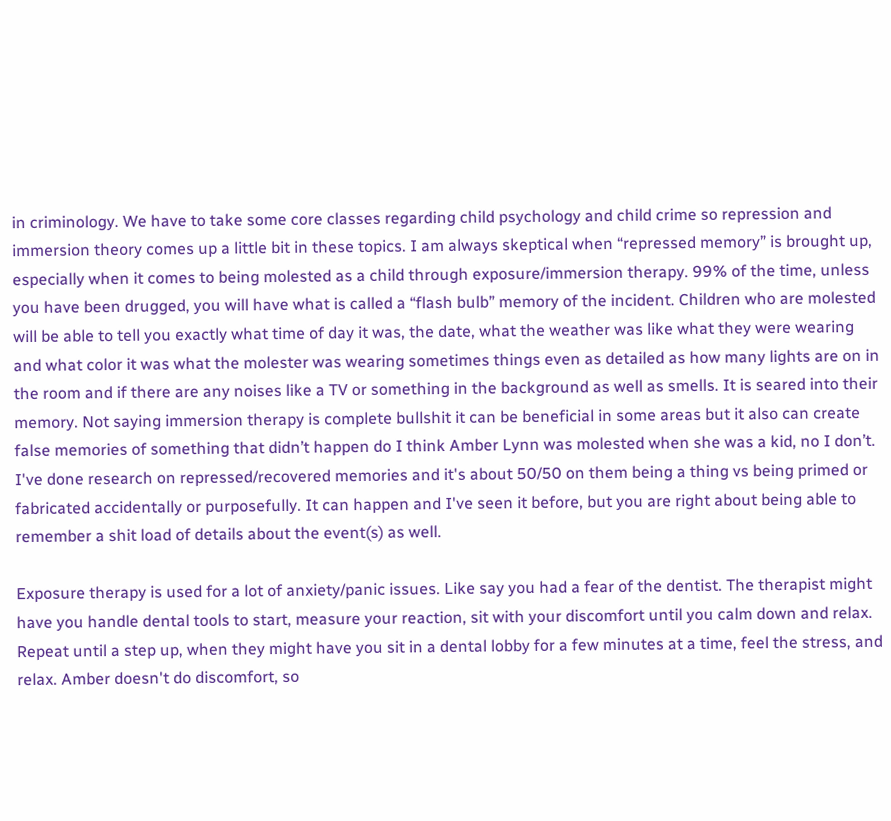in criminology. We have to take some core classes regarding child psychology and child crime so repression and immersion theory comes up a little bit in these topics. I am always skeptical when “repressed memory” is brought up, especially when it comes to being molested as a child through exposure/immersion therapy. 99% of the time, unless you have been drugged, you will have what is called a “flash bulb” memory of the incident. Children who are molested will be able to tell you exactly what time of day it was, the date, what the weather was like what they were wearing and what color it was what the molester was wearing sometimes things even as detailed as how many lights are on in the room and if there are any noises like a TV or something in the background as well as smells. It is seared into their memory. Not saying immersion therapy is complete bullshit it can be beneficial in some areas but it also can create false memories of something that didn’t happen do I think Amber Lynn was molested when she was a kid, no I don’t.
I've done research on repressed/recovered memories and it's about 50/50 on them being a thing vs being primed or fabricated accidentally or purposefully. It can happen and I've seen it before, but you are right about being able to remember a shit load of details about the event(s) as well.

Exposure therapy is used for a lot of anxiety/panic issues. Like say you had a fear of the dentist. The therapist might have you handle dental tools to start, measure your reaction, sit with your discomfort until you calm down and relax. Repeat until a step up, when they might have you sit in a dental lobby for a few minutes at a time, feel the stress, and relax. Amber doesn't do discomfort, so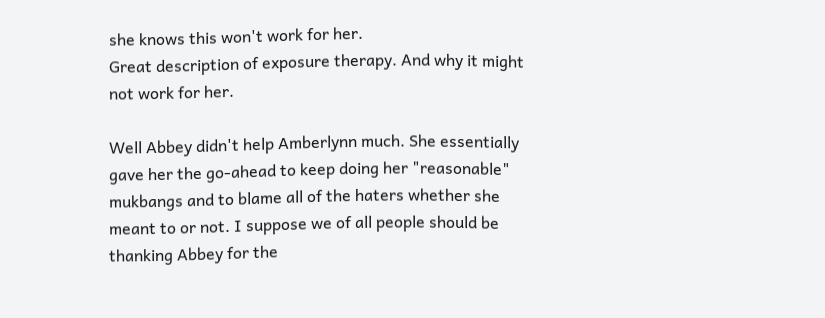she knows this won't work for her.
Great description of exposure therapy. And why it might not work for her.

Well Abbey didn't help Amberlynn much. She essentially gave her the go-ahead to keep doing her "reasonable" mukbangs and to blame all of the haters whether she meant to or not. I suppose we of all people should be thanking Abbey for the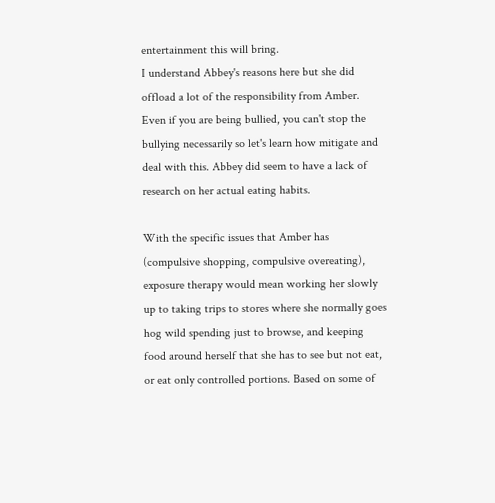entertainment this will bring.
I understand Abbey's reasons here but she did offload a lot of the responsibility from Amber. Even if you are being bullied, you can't stop the bullying necessarily so let's learn how mitigate and deal with this. Abbey did seem to have a lack of research on her actual eating habits.

With the specific issues that Amber has (compulsive shopping, compulsive overeating), exposure therapy would mean working her slowly up to taking trips to stores where she normally goes hog wild spending just to browse, and keeping food around herself that she has to see but not eat, or eat only controlled portions. Based on some of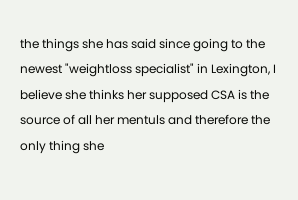the things she has said since going to the newest "weightloss specialist" in Lexington, I believe she thinks her supposed CSA is the source of all her mentuls and therefore the only thing she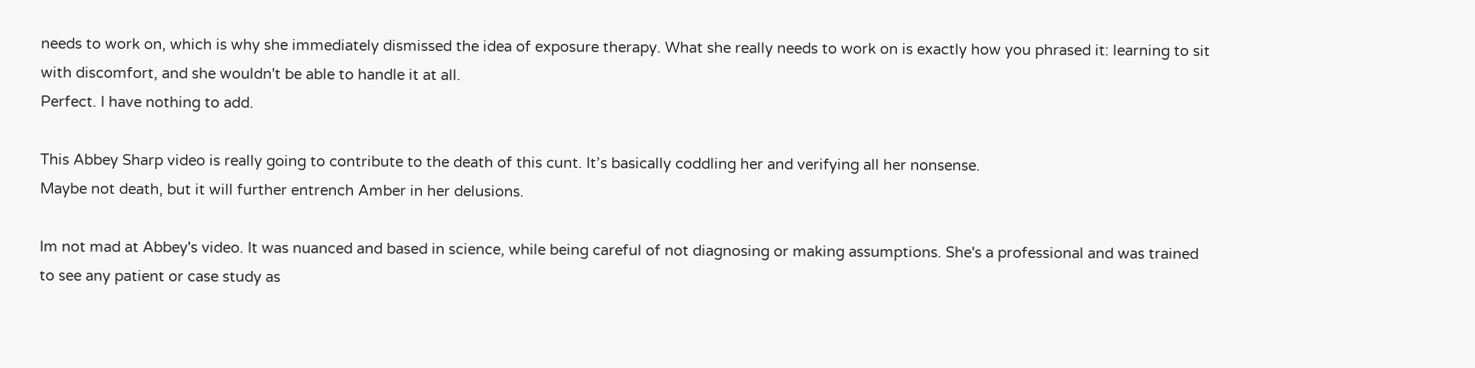needs to work on, which is why she immediately dismissed the idea of exposure therapy. What she really needs to work on is exactly how you phrased it: learning to sit with discomfort, and she wouldn't be able to handle it at all.
Perfect. I have nothing to add.

This Abbey Sharp video is really going to contribute to the death of this cunt. It’s basically coddling her and verifying all her nonsense.
Maybe not death, but it will further entrench Amber in her delusions.

Im not mad at Abbey's video. It was nuanced and based in science, while being careful of not diagnosing or making assumptions. She's a professional and was trained to see any patient or case study as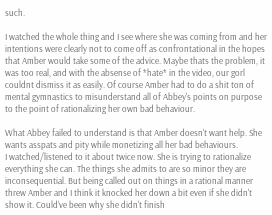such.

I watched the whole thing and I see where she was coming from and her intentions were clearly not to come off as confrontational in the hopes that Amber would take some of the advice. Maybe thats the problem, it was too real, and with the absense of *hate* in the video, our gorl couldnt dismiss it as easily. Of course Amber had to do a shit ton of mental gymnastics to misunderstand all of Abbey's points on purpose to the point of rationalizing her own bad behaviour.

What Abbey failed to understand is that Amber doesn't want help. She wants asspats and pity while monetizing all her bad behaviours.
I watched/listened to it about twice now. She is trying to rationalize everything she can. The things she admits to are so minor they are inconsequential. But being called out on things in a rational manner threw Amber and I think it knocked her down a bit even if she didn't show it. Could've been why she didn't finish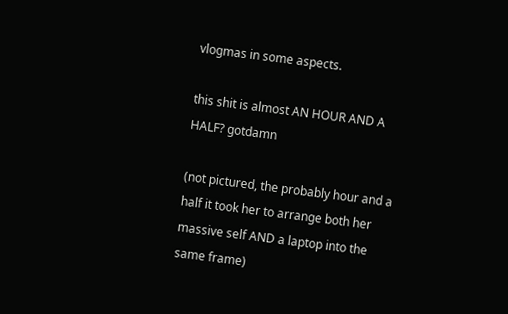vlogmas in some aspects.

this shit is almost AN HOUR AND A HALF? gotdamn

(not pictured, the probably hour and a half it took her to arrange both her massive self AND a laptop into the same frame)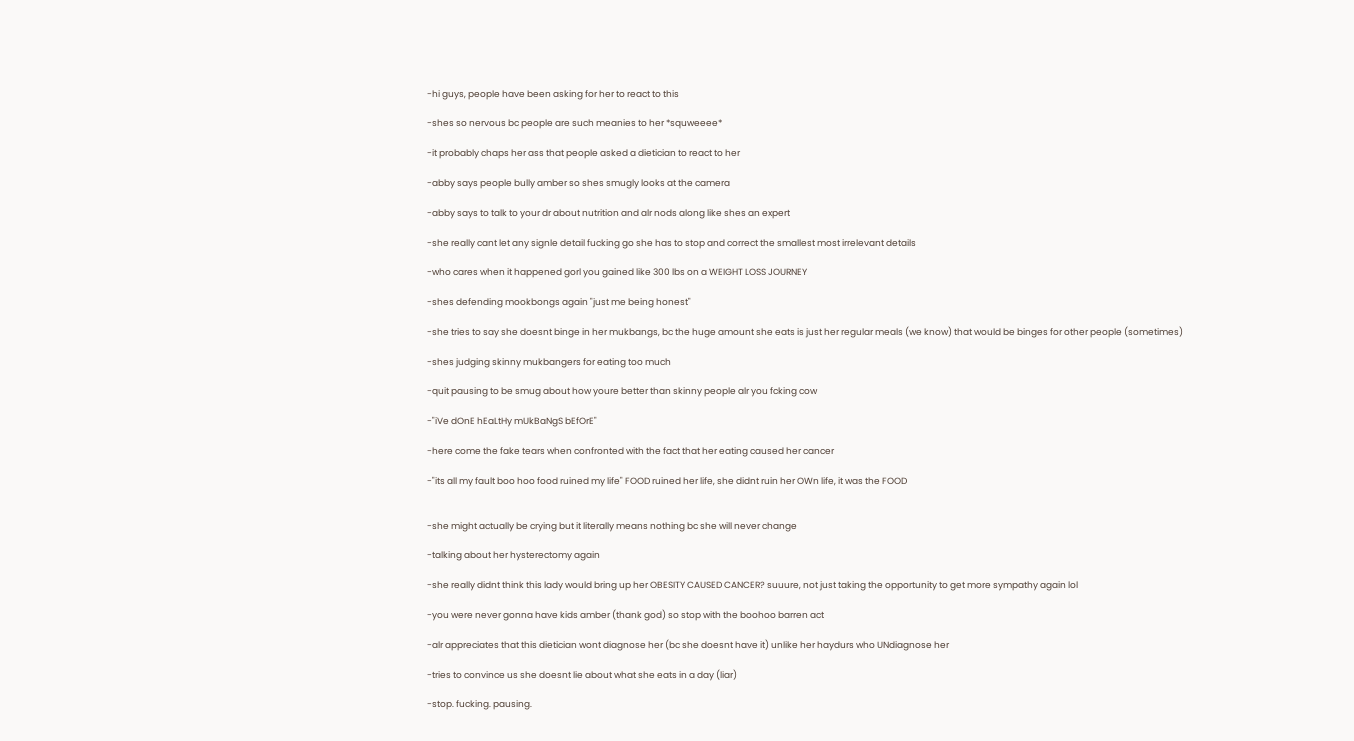-hi guys, people have been asking for her to react to this

-shes so nervous bc people are such meanies to her *squweeee*

-it probably chaps her ass that people asked a dietician to react to her

-abby says people bully amber so shes smugly looks at the camera

-abby says to talk to your dr about nutrition and alr nods along like shes an expert

-she really cant let any signle detail fucking go she has to stop and correct the smallest most irrelevant details

-who cares when it happened gorl you gained like 300 lbs on a WEIGHT LOSS JOURNEY

-shes defending mookbongs again "just me being honest"

-she tries to say she doesnt binge in her mukbangs, bc the huge amount she eats is just her regular meals (we know) that would be binges for other people (sometimes)

-shes judging skinny mukbangers for eating too much

-quit pausing to be smug about how youre better than skinny people alr you fcking cow

-"iVe dOnE hEaLtHy mUkBaNgS bEfOrE"

-here come the fake tears when confronted with the fact that her eating caused her cancer

-"its all my fault boo hoo food ruined my life" FOOD ruined her life, she didnt ruin her OWn life, it was the FOOD


-she might actually be crying but it literally means nothing bc she will never change

-talking about her hysterectomy again

-she really didnt think this lady would bring up her OBESITY CAUSED CANCER? suuure, not just taking the opportunity to get more sympathy again lol

-you were never gonna have kids amber (thank god) so stop with the boohoo barren act

-alr appreciates that this dietician wont diagnose her (bc she doesnt have it) unlike her haydurs who UNdiagnose her

-tries to convince us she doesnt lie about what she eats in a day (liar)

-stop. fucking. pausing.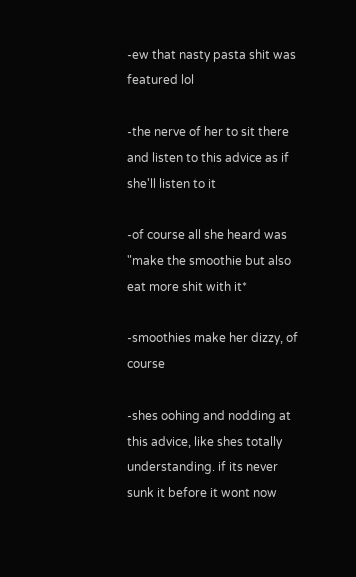-ew that nasty pasta shit was featured lol

-the nerve of her to sit there and listen to this advice as if she'll listen to it

-of course all she heard was "make the smoothie but also eat more shit with it*

-smoothies make her dizzy, of course

-shes oohing and nodding at this advice, like shes totally understanding. if its never sunk it before it wont now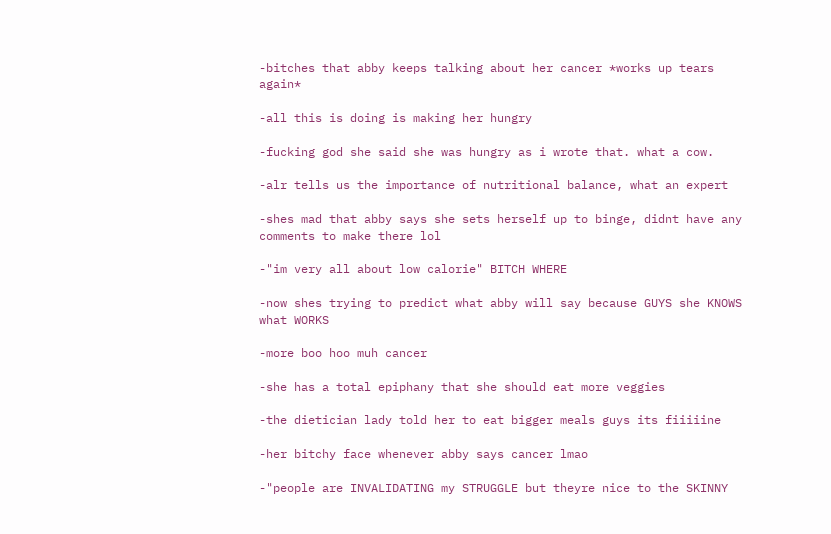-bitches that abby keeps talking about her cancer *works up tears again*

-all this is doing is making her hungry

-fucking god she said she was hungry as i wrote that. what a cow.

-alr tells us the importance of nutritional balance, what an expert

-shes mad that abby says she sets herself up to binge, didnt have any comments to make there lol

-"im very all about low calorie" BITCH WHERE

-now shes trying to predict what abby will say because GUYS she KNOWS what WORKS

-more boo hoo muh cancer

-she has a total epiphany that she should eat more veggies

-the dietician lady told her to eat bigger meals guys its fiiiiine

-her bitchy face whenever abby says cancer lmao

-"people are INVALIDATING my STRUGGLE but theyre nice to the SKINNY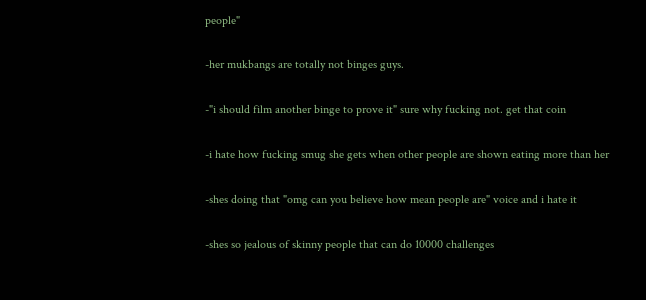people"

-her mukbangs are totally not binges guys.

-"i should film another binge to prove it" sure why fucking not. get that coin

-i hate how fucking smug she gets when other people are shown eating more than her

-shes doing that "omg can you believe how mean people are" voice and i hate it

-shes so jealous of skinny people that can do 10000 challenges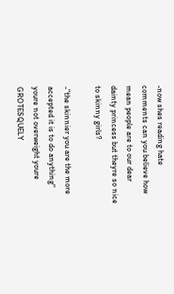-now shes reading hate comments can you believe how mean people are to our dear dainty princess but theyre so nice to skinny girls?

-"the skinnier you are the more accepted it is to do anything" youre not overweight youre GROTESQUELY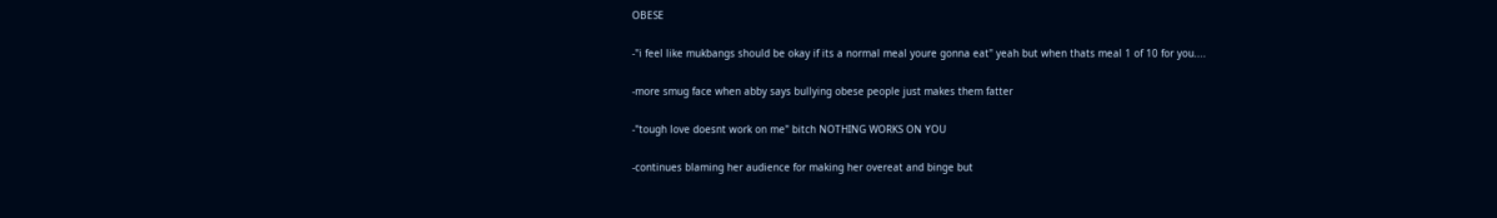OBESE

-"i feel like mukbangs should be okay if its a normal meal youre gonna eat" yeah but when thats meal 1 of 10 for you....

-more smug face when abby says bullying obese people just makes them fatter

-"tough love doesnt work on me" bitch NOTHING WORKS ON YOU

-continues blaming her audience for making her overeat and binge but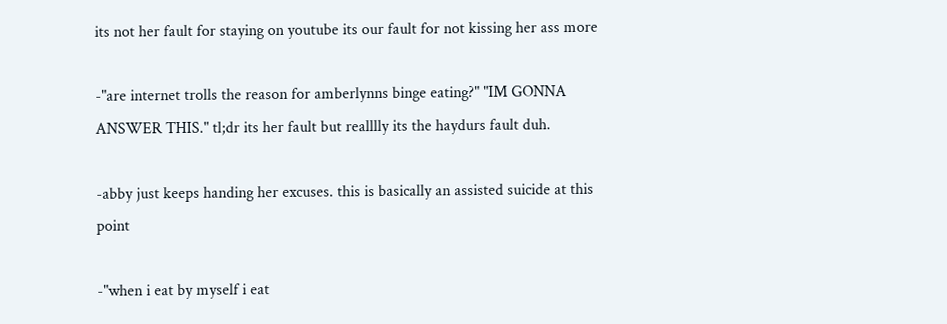its not her fault for staying on youtube its our fault for not kissing her ass more

-"are internet trolls the reason for amberlynns binge eating?" "IM GONNA ANSWER THIS." tl;dr its her fault but realllly its the haydurs fault duh.

-abby just keeps handing her excuses. this is basically an assisted suicide at this point

-"when i eat by myself i eat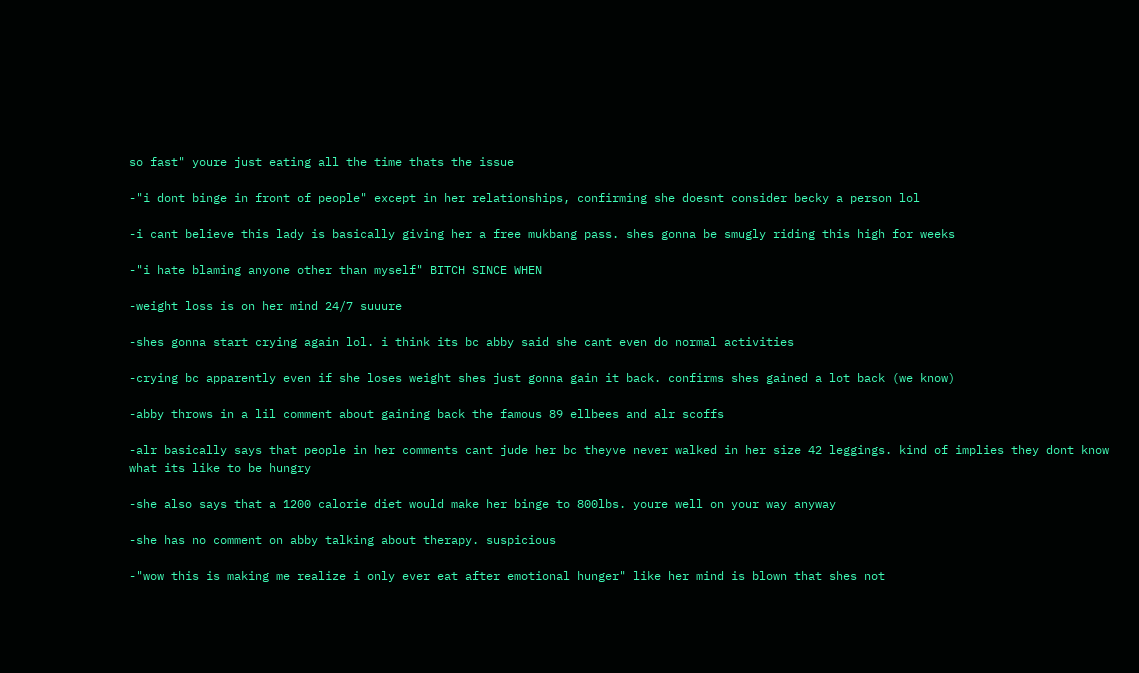so fast" youre just eating all the time thats the issue

-"i dont binge in front of people" except in her relationships, confirming she doesnt consider becky a person lol

-i cant believe this lady is basically giving her a free mukbang pass. shes gonna be smugly riding this high for weeks

-"i hate blaming anyone other than myself" BITCH SINCE WHEN

-weight loss is on her mind 24/7 suuure

-shes gonna start crying again lol. i think its bc abby said she cant even do normal activities

-crying bc apparently even if she loses weight shes just gonna gain it back. confirms shes gained a lot back (we know)

-abby throws in a lil comment about gaining back the famous 89 ellbees and alr scoffs

-alr basically says that people in her comments cant jude her bc theyve never walked in her size 42 leggings. kind of implies they dont know what its like to be hungry

-she also says that a 1200 calorie diet would make her binge to 800lbs. youre well on your way anyway

-she has no comment on abby talking about therapy. suspicious

-"wow this is making me realize i only ever eat after emotional hunger" like her mind is blown that shes not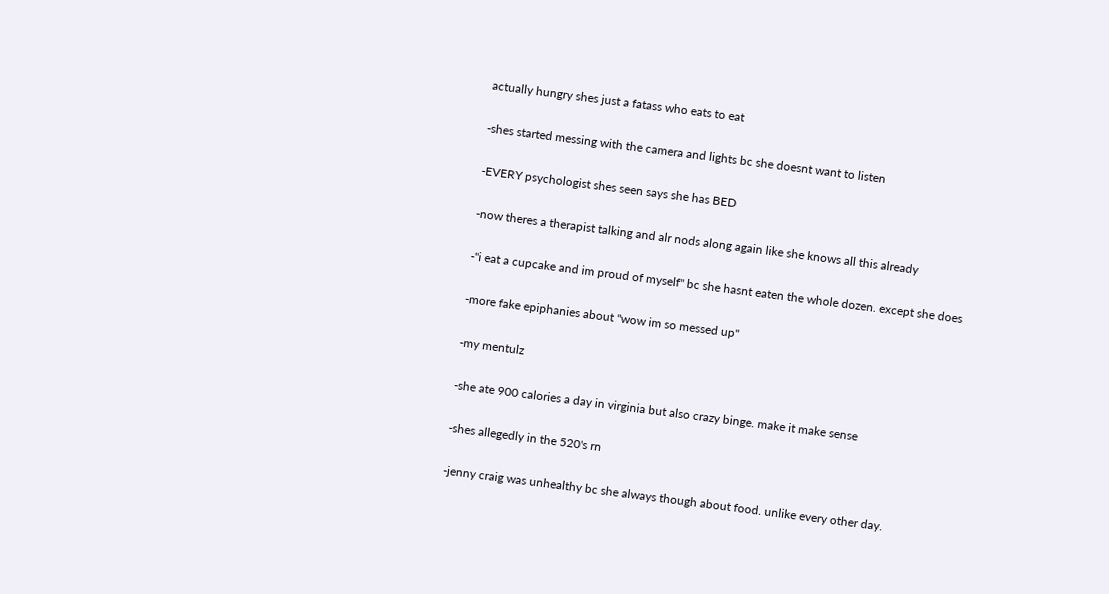actually hungry shes just a fatass who eats to eat

-shes started messing with the camera and lights bc she doesnt want to listen

-EVERY psychologist shes seen says she has BED

-now theres a therapist talking and alr nods along again like she knows all this already

-"i eat a cupcake and im proud of myself" bc she hasnt eaten the whole dozen. except she does

-more fake epiphanies about "wow im so messed up"

-my mentulz

-she ate 900 calories a day in virginia but also crazy binge. make it make sense

-shes allegedly in the 520's rn

-jenny craig was unhealthy bc she always though about food. unlike every other day.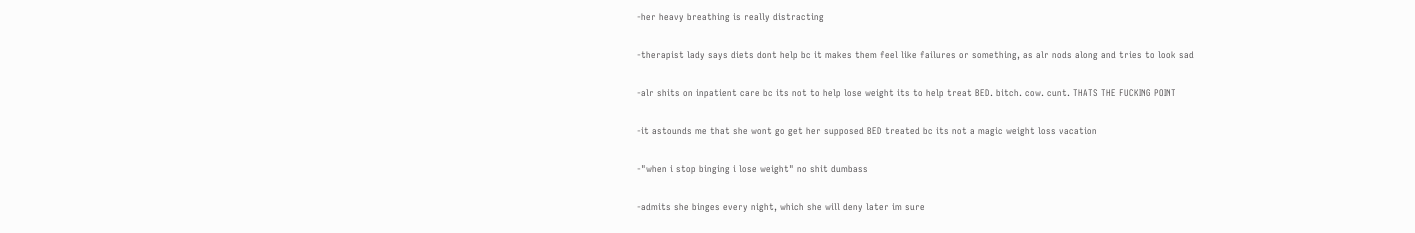-her heavy breathing is really distracting

-therapist lady says diets dont help bc it makes them feel like failures or something, as alr nods along and tries to look sad

-alr shits on inpatient care bc its not to help lose weight its to help treat BED. bitch. cow. cunt. THATS THE FUCKING POINT

-it astounds me that she wont go get her supposed BED treated bc its not a magic weight loss vacation

-"when i stop binging i lose weight" no shit dumbass

-admits she binges every night, which she will deny later im sure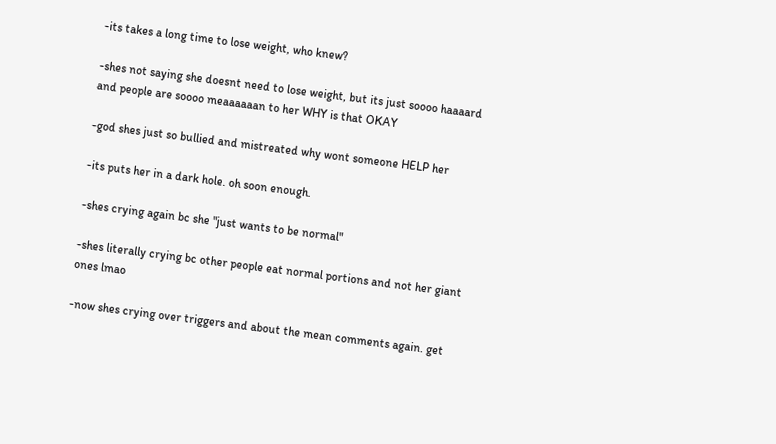-its takes a long time to lose weight, who knew?

-shes not saying she doesnt need to lose weight, but its just soooo haaaard and people are soooo meaaaaaan to her WHY is that OKAY

-god shes just so bullied and mistreated why wont someone HELP her

-its puts her in a dark hole. oh soon enough.

-shes crying again bc she "just wants to be normal"

-shes literally crying bc other people eat normal portions and not her giant ones lmao

-now shes crying over triggers and about the mean comments again. get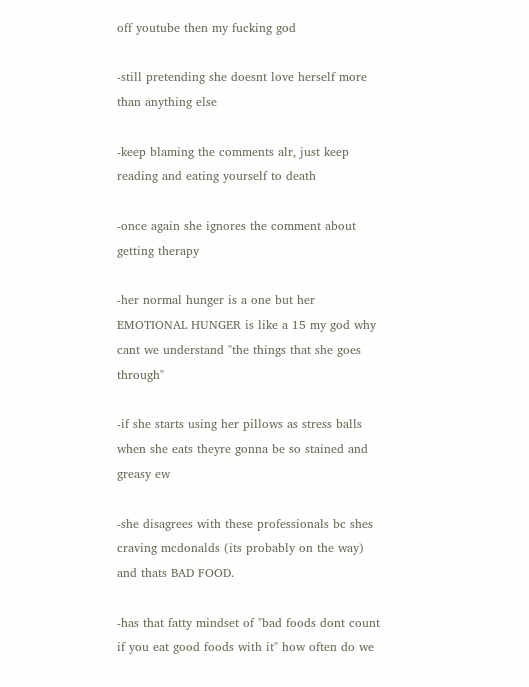off youtube then my fucking god

-still pretending she doesnt love herself more than anything else

-keep blaming the comments alr, just keep reading and eating yourself to death

-once again she ignores the comment about getting therapy

-her normal hunger is a one but her EMOTIONAL HUNGER is like a 15 my god why cant we understand "the things that she goes through"

-if she starts using her pillows as stress balls when she eats theyre gonna be so stained and greasy ew

-she disagrees with these professionals bc shes craving mcdonalds (its probably on the way) and thats BAD FOOD.

-has that fatty mindset of "bad foods dont count if you eat good foods with it" how often do we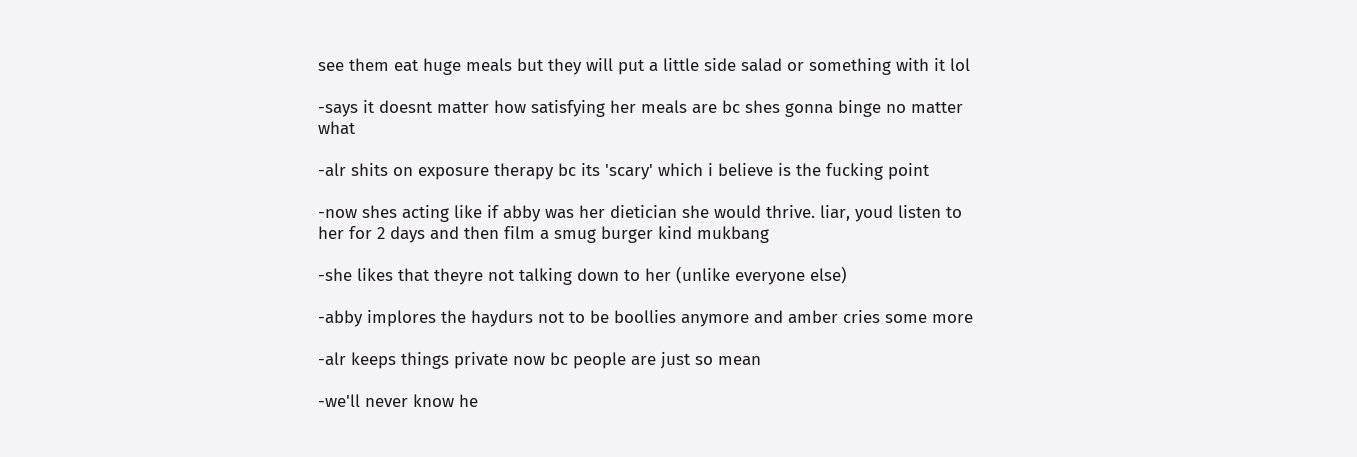see them eat huge meals but they will put a little side salad or something with it lol

-says it doesnt matter how satisfying her meals are bc shes gonna binge no matter what

-alr shits on exposure therapy bc its 'scary' which i believe is the fucking point

-now shes acting like if abby was her dietician she would thrive. liar, youd listen to her for 2 days and then film a smug burger kind mukbang

-she likes that theyre not talking down to her (unlike everyone else)

-abby implores the haydurs not to be boollies anymore and amber cries some more

-alr keeps things private now bc people are just so mean

-we'll never know he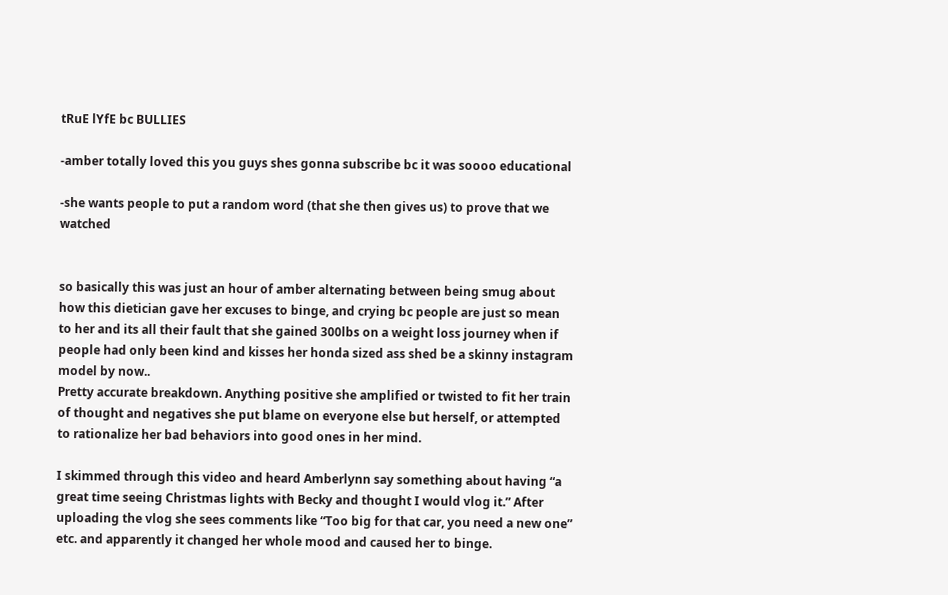tRuE lYfE bc BULLIES

-amber totally loved this you guys shes gonna subscribe bc it was soooo educational

-she wants people to put a random word (that she then gives us) to prove that we watched


so basically this was just an hour of amber alternating between being smug about how this dietician gave her excuses to binge, and crying bc people are just so mean to her and its all their fault that she gained 300lbs on a weight loss journey when if people had only been kind and kisses her honda sized ass shed be a skinny instagram model by now..
Pretty accurate breakdown. Anything positive she amplified or twisted to fit her train of thought and negatives she put blame on everyone else but herself, or attempted to rationalize her bad behaviors into good ones in her mind.

I skimmed through this video and heard Amberlynn say something about having “a great time seeing Christmas lights with Becky and thought I would vlog it.” After uploading the vlog she sees comments like “Too big for that car, you need a new one” etc. and apparently it changed her whole mood and caused her to binge.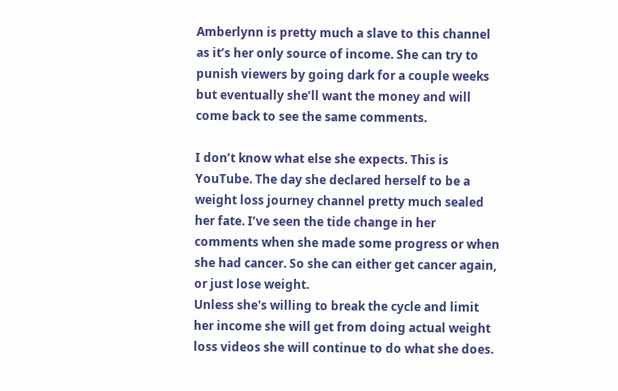Amberlynn is pretty much a slave to this channel as it’s her only source of income. She can try to punish viewers by going dark for a couple weeks but eventually she’ll want the money and will come back to see the same comments.

I don’t know what else she expects. This is YouTube. The day she declared herself to be a weight loss journey channel pretty much sealed her fate. I’ve seen the tide change in her comments when she made some progress or when she had cancer. So she can either get cancer again, or just lose weight.
Unless she's willing to break the cycle and limit her income she will get from doing actual weight loss videos she will continue to do what she does.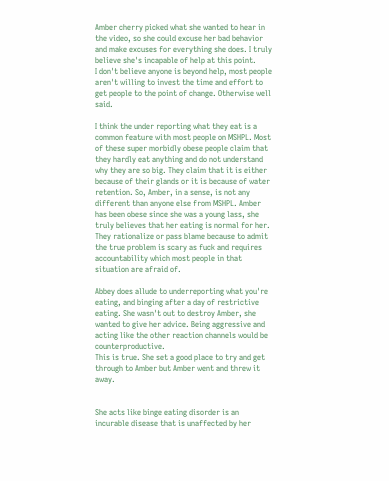Amber cherry picked what she wanted to hear in the video, so she could excuse her bad behavior and make excuses for everything she does. I truly believe she's incapable of help at this point.
I don't believe anyone is beyond help, most people aren't willing to invest the time and effort to get people to the point of change. Otherwise well said.

I think the under reporting what they eat is a common feature with most people on MSHPL. Most of these super morbidly obese people claim that they hardly eat anything and do not understand why they are so big. They claim that it is either because of their glands or it is because of water retention. So, Amber, in a sense, is not any different than anyone else from MSHPL. Amber has been obese since she was a young lass, she truly believes that her eating is normal for her.
They rationalize or pass blame because to admit the true problem is scary as fuck and requires accountability which most people in that situation are afraid of.

Abbey does allude to underreporting what you're eating, and binging after a day of restrictive eating. She wasn't out to destroy Amber, she wanted to give her advice. Being aggressive and acting like the other reaction channels would be counterproductive.
This is true. She set a good place to try and get through to Amber but Amber went and threw it away.


She acts like binge eating disorder is an incurable disease that is unaffected by her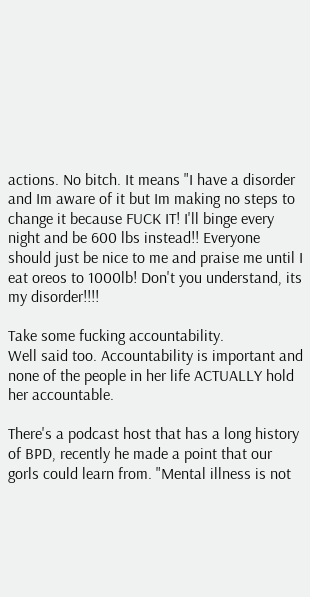actions. No bitch. It means "I have a disorder and Im aware of it but Im making no steps to change it because FUCK IT! I'll binge every night and be 600 lbs instead!! Everyone should just be nice to me and praise me until I eat oreos to 1000lb! Don't you understand, its my disorder!!!!

Take some fucking accountability.
Well said too. Accountability is important and none of the people in her life ACTUALLY hold her accountable.

There's a podcast host that has a long history of BPD, recently he made a point that our gorls could learn from. "Mental illness is not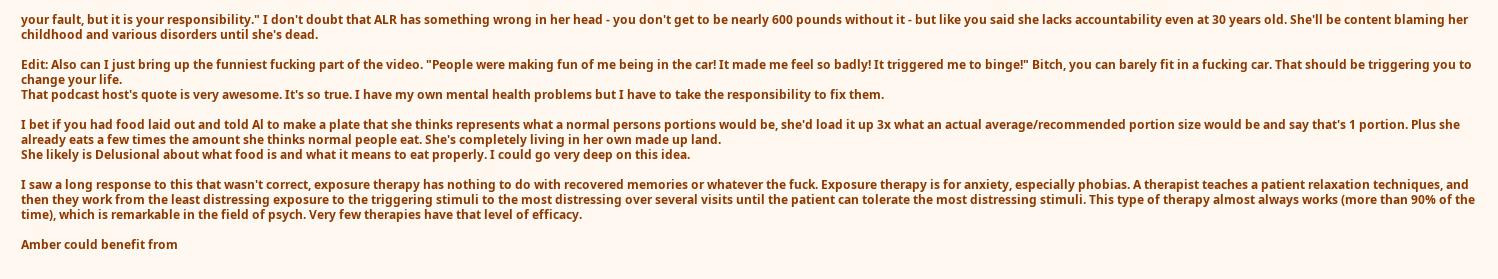your fault, but it is your responsibility." I don't doubt that ALR has something wrong in her head - you don't get to be nearly 600 pounds without it - but like you said she lacks accountability even at 30 years old. She'll be content blaming her childhood and various disorders until she's dead.

Edit: Also can I just bring up the funniest fucking part of the video. "People were making fun of me being in the car! It made me feel so badly! It triggered me to binge!" Bitch, you can barely fit in a fucking car. That should be triggering you to change your life.
That podcast host's quote is very awesome. It's so true. I have my own mental health problems but I have to take the responsibility to fix them.

I bet if you had food laid out and told Al to make a plate that she thinks represents what a normal persons portions would be, she'd load it up 3x what an actual average/recommended portion size would be and say that's 1 portion. Plus she already eats a few times the amount she thinks normal people eat. She's completely living in her own made up land.
She likely is Delusional about what food is and what it means to eat properly. I could go very deep on this idea.

I saw a long response to this that wasn't correct, exposure therapy has nothing to do with recovered memories or whatever the fuck. Exposure therapy is for anxiety, especially phobias. A therapist teaches a patient relaxation techniques, and then they work from the least distressing exposure to the triggering stimuli to the most distressing over several visits until the patient can tolerate the most distressing stimuli. This type of therapy almost always works (more than 90% of the time), which is remarkable in the field of psych. Very few therapies have that level of efficacy.

Amber could benefit from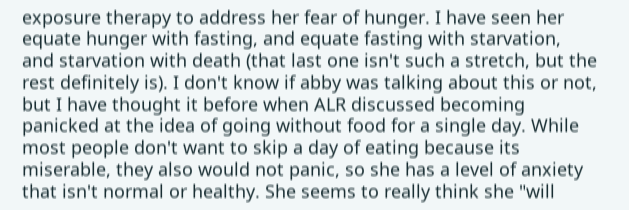exposure therapy to address her fear of hunger. I have seen her equate hunger with fasting, and equate fasting with starvation, and starvation with death (that last one isn't such a stretch, but the rest definitely is). I don't know if abby was talking about this or not, but I have thought it before when ALR discussed becoming panicked at the idea of going without food for a single day. While most people don't want to skip a day of eating because its miserable, they also would not panic, so she has a level of anxiety that isn't normal or healthy. She seems to really think she "will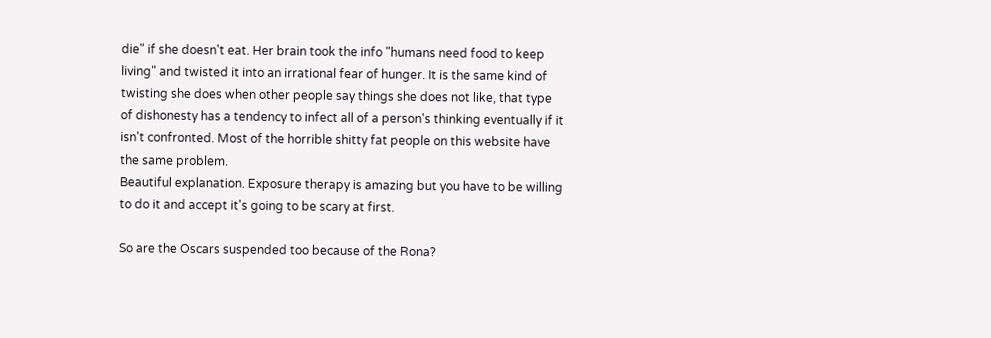die" if she doesn't eat. Her brain took the info "humans need food to keep living" and twisted it into an irrational fear of hunger. It is the same kind of twisting she does when other people say things she does not like, that type of dishonesty has a tendency to infect all of a person's thinking eventually if it isn't confronted. Most of the horrible shitty fat people on this website have the same problem.
Beautiful explanation. Exposure therapy is amazing but you have to be willing to do it and accept it's going to be scary at first.

So are the Oscars suspended too because of the Rona?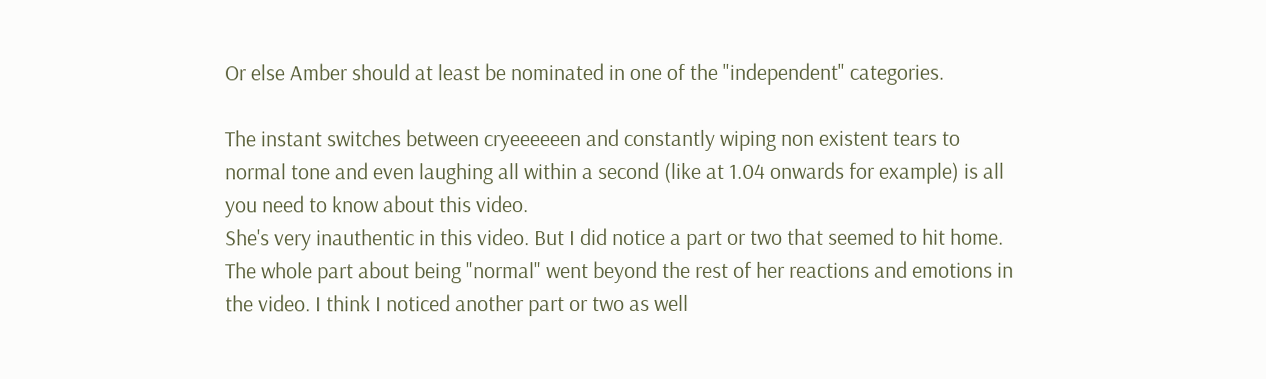Or else Amber should at least be nominated in one of the "independent" categories.

The instant switches between cryeeeeeen and constantly wiping non existent tears to normal tone and even laughing all within a second (like at 1.04 onwards for example) is all you need to know about this video.
She's very inauthentic in this video. But I did notice a part or two that seemed to hit home. The whole part about being "normal" went beyond the rest of her reactions and emotions in the video. I think I noticed another part or two as well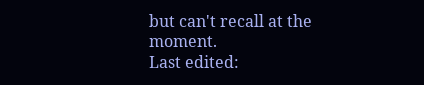but can't recall at the moment.
Last edited: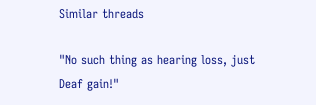Similar threads

"No such thing as hearing loss, just Deaf gain!"